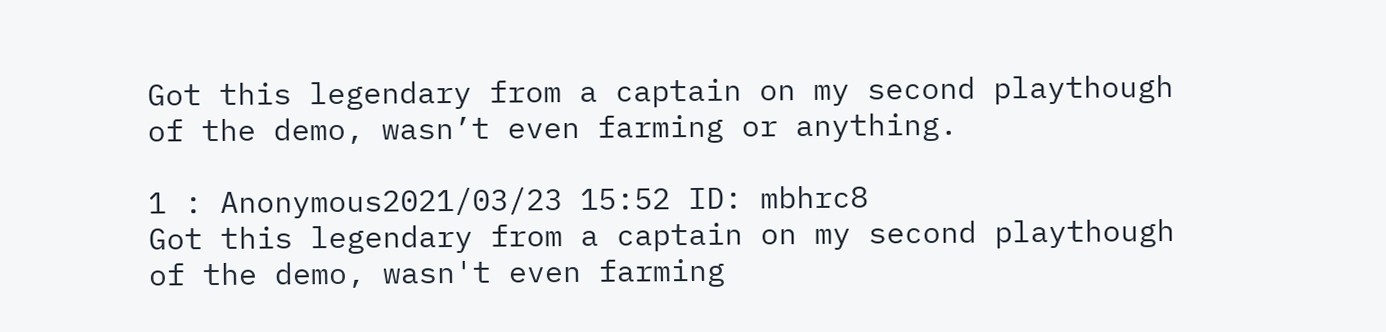Got this legendary from a captain on my second playthough of the demo, wasn’t even farming or anything.

1 : Anonymous2021/03/23 15:52 ID: mbhrc8
Got this legendary from a captain on my second playthough of the demo, wasn't even farming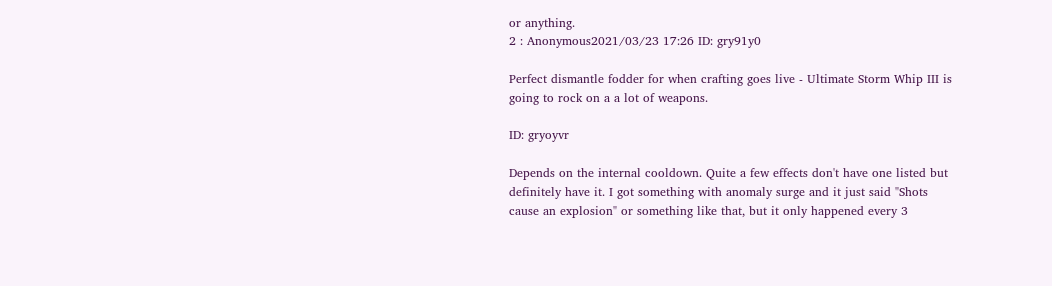or anything.
2 : Anonymous2021/03/23 17:26 ID: gry91y0

Perfect dismantle fodder for when crafting goes live - Ultimate Storm Whip III is going to rock on a a lot of weapons.

ID: gryoyvr

Depends on the internal cooldown. Quite a few effects don't have one listed but definitely have it. I got something with anomaly surge and it just said "Shots cause an explosion" or something like that, but it only happened every 3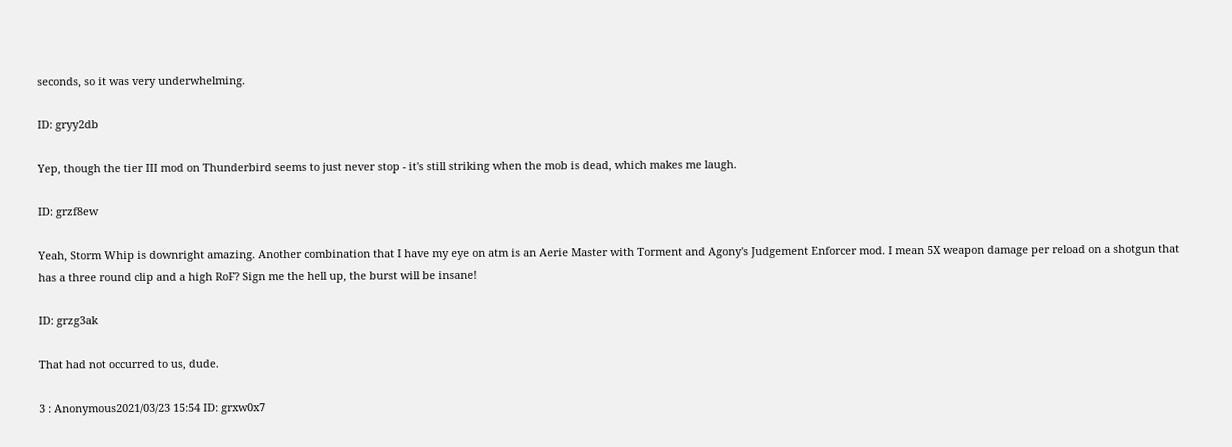seconds, so it was very underwhelming.

ID: gryy2db

Yep, though the tier III mod on Thunderbird seems to just never stop - it's still striking when the mob is dead, which makes me laugh.

ID: grzf8ew

Yeah, Storm Whip is downright amazing. Another combination that I have my eye on atm is an Aerie Master with Torment and Agony's Judgement Enforcer mod. I mean 5X weapon damage per reload on a shotgun that has a three round clip and a high RoF? Sign me the hell up, the burst will be insane!

ID: grzg3ak

That had not occurred to us, dude.

3 : Anonymous2021/03/23 15:54 ID: grxw0x7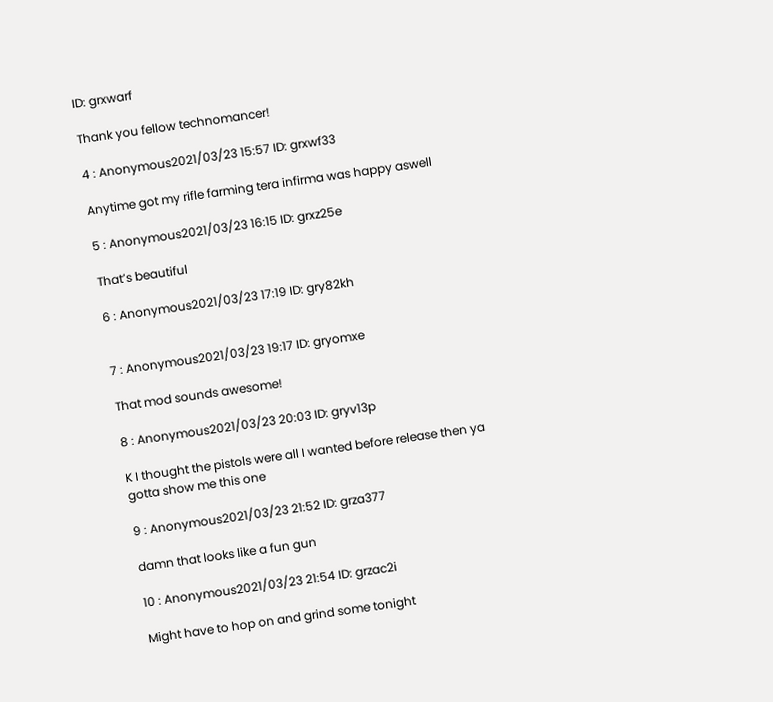ID: grxwarf

Thank you fellow technomancer!

4 : Anonymous2021/03/23 15:57 ID: grxwf33

Anytime got my rifle farming tera infirma was happy aswell

5 : Anonymous2021/03/23 16:15 ID: grxz25e

That’s beautiful

6 : Anonymous2021/03/23 17:19 ID: gry82kh


7 : Anonymous2021/03/23 19:17 ID: gryomxe

That mod sounds awesome!

8 : Anonymous2021/03/23 20:03 ID: gryv13p

K I thought the pistols were all I wanted before release then ya gotta show me this one

9 : Anonymous2021/03/23 21:52 ID: grza377

damn that looks like a fun gun

10 : Anonymous2021/03/23 21:54 ID: grzac2i

Might have to hop on and grind some tonight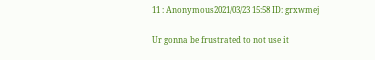11 : Anonymous2021/03/23 15:58 ID: grxwmej

Ur gonna be frustrated to not use it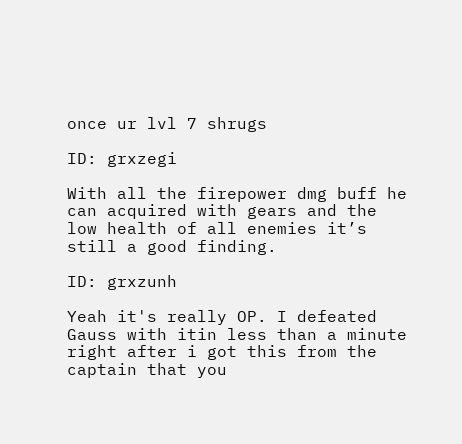once ur lvl 7 shrugs

ID: grxzegi

With all the firepower dmg buff he can acquired with gears and the low health of all enemies it’s still a good finding.

ID: grxzunh

Yeah it's really OP. I defeated Gauss with itin less than a minute right after i got this from the captain that you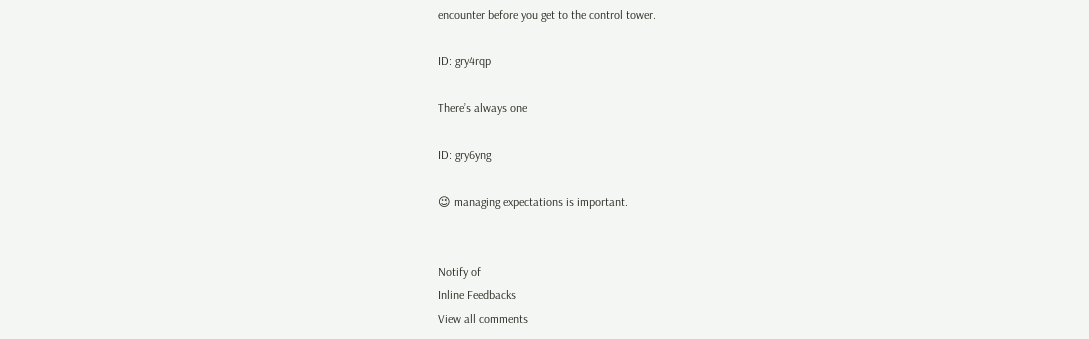encounter before you get to the control tower.

ID: gry4rqp

There’s always one

ID: gry6yng

😉 managing expectations is important.


Notify of
Inline Feedbacks
View all comments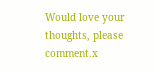Would love your thoughts, please comment.x